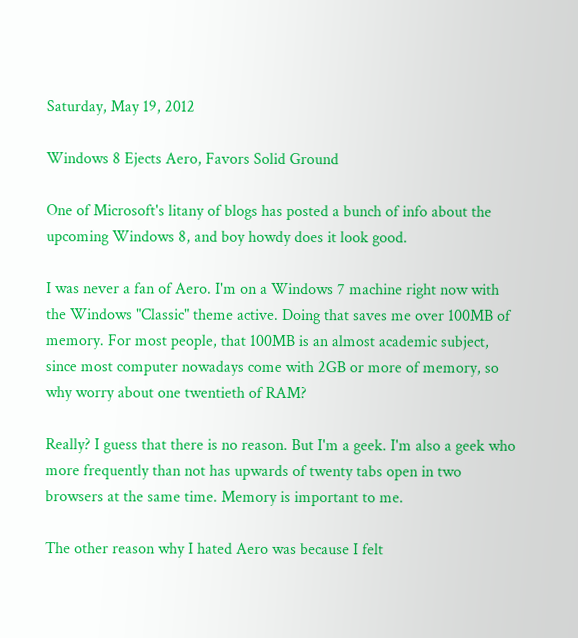Saturday, May 19, 2012

Windows 8 Ejects Aero, Favors Solid Ground

One of Microsoft's litany of blogs has posted a bunch of info about the upcoming Windows 8, and boy howdy does it look good.

I was never a fan of Aero. I'm on a Windows 7 machine right now with the Windows "Classic" theme active. Doing that saves me over 100MB of memory. For most people, that 100MB is an almost academic subject, since most computer nowadays come with 2GB or more of memory, so why worry about one twentieth of RAM?

Really? I guess that there is no reason. But I'm a geek. I'm also a geek who more frequently than not has upwards of twenty tabs open in two browsers at the same time. Memory is important to me.

The other reason why I hated Aero was because I felt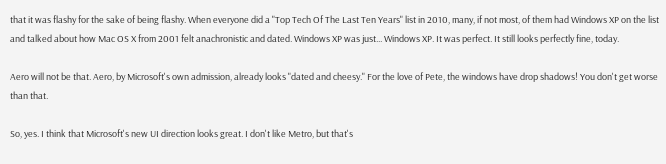that it was flashy for the sake of being flashy. When everyone did a "Top Tech Of The Last Ten Years" list in 2010, many, if not most, of them had Windows XP on the list and talked about how Mac OS X from 2001 felt anachronistic and dated. Windows XP was just... Windows XP. It was perfect. It still looks perfectly fine, today.

Aero will not be that. Aero, by Microsoft's own admission, already looks "dated and cheesy." For the love of Pete, the windows have drop shadows! You don't get worse than that.

So, yes. I think that Microsoft's new UI direction looks great. I don't like Metro, but that's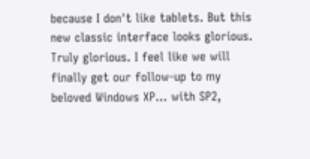because I don't like tablets. But this new classic interface looks glorious. Truly glorious. I feel like we will finally get our follow-up to my beloved Windows XP... with SP2,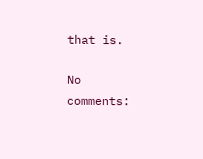that is.

No comments: